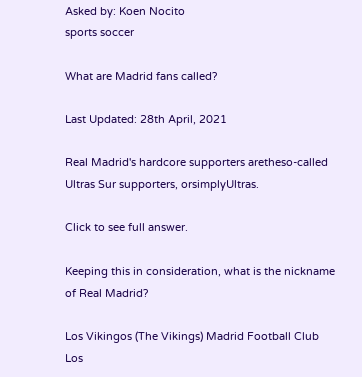Asked by: Koen Nocito
sports soccer

What are Madrid fans called?

Last Updated: 28th April, 2021

Real Madrid's hardcore supporters aretheso-called Ultras Sur supporters, orsimplyUltras.

Click to see full answer.

Keeping this in consideration, what is the nickname of Real Madrid?

Los Vikingos (The Vikings) Madrid Football Club Los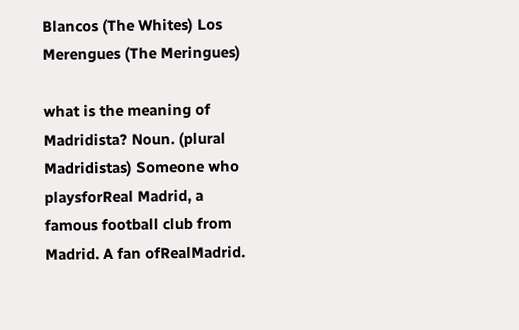Blancos (The Whites) Los Merengues (The Meringues)

what is the meaning of Madridista? Noun. (plural Madridistas) Someone who playsforReal Madrid, a famous football club from Madrid. A fan ofRealMadrid.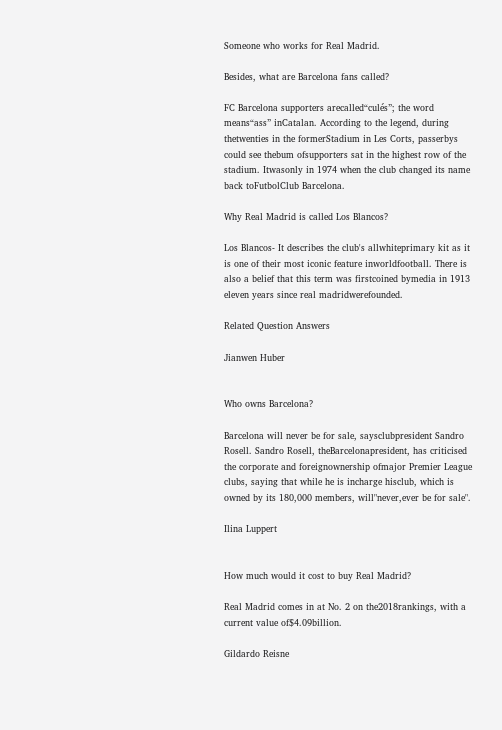Someone who works for Real Madrid.

Besides, what are Barcelona fans called?

FC Barcelona supporters arecalled“culés”; the word means“ass” inCatalan. According to the legend, during thetwenties in the formerStadium in Les Corts, passerbys could see thebum ofsupporters sat in the highest row of the stadium. Itwasonly in 1974 when the club changed its name back toFutbolClub Barcelona.

Why Real Madrid is called Los Blancos?

Los Blancos- It describes the club's allwhiteprimary kit as it is one of their most iconic feature inworldfootball. There is also a belief that this term was firstcoined bymedia in 1913 eleven years since real madridwerefounded.

Related Question Answers

Jianwen Huber


Who owns Barcelona?

Barcelona will never be for sale, saysclubpresident Sandro Rosell. Sandro Rosell, theBarcelonapresident, has criticised the corporate and foreignownership ofmajor Premier League clubs, saying that while he is incharge hisclub, which is owned by its 180,000 members, will"never,ever be for sale".

Ilina Luppert


How much would it cost to buy Real Madrid?

Real Madrid comes in at No. 2 on the2018rankings, with a current value of$4.09billion.

Gildardo Reisne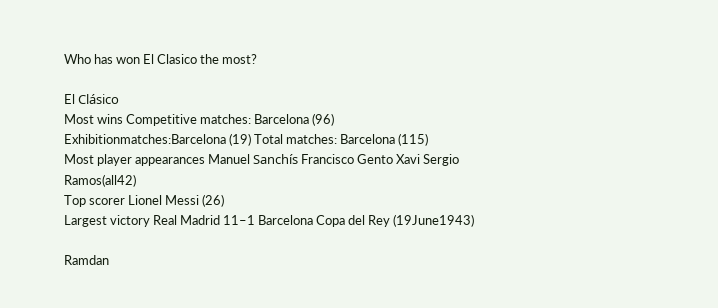Who has won El Clasico the most?

El Clásico
Most wins Competitive matches: Barcelona (96) Exhibitionmatches:Barcelona (19) Total matches: Barcelona (115)
Most player appearances Manuel Sanchís Francisco Gento Xavi Sergio Ramos(all42)
Top scorer Lionel Messi (26)
Largest victory Real Madrid 11–1 Barcelona Copa del Rey (19June1943)

Ramdan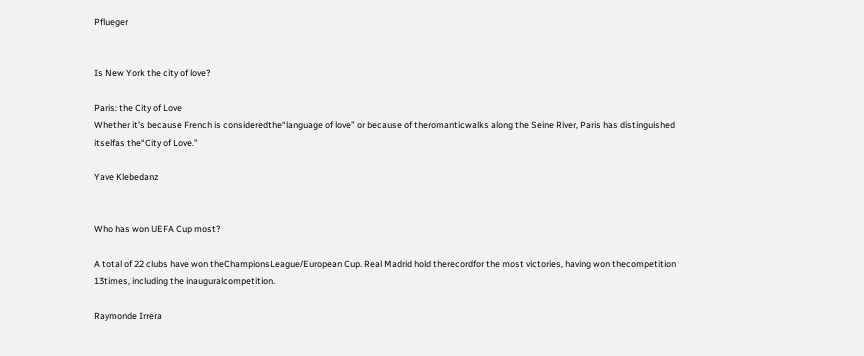Pflueger


Is New York the city of love?

Paris: the City of Love
Whether it's because French is consideredthe“language of love” or because of theromanticwalks along the Seine River, Paris has distinguished itselfas the“City of Love.”

Yave Klebedanz


Who has won UEFA Cup most?

A total of 22 clubs have won theChampionsLeague/European Cup. Real Madrid hold therecordfor the most victories, having won thecompetition 13times, including the inauguralcompetition.

Raymonde Irrera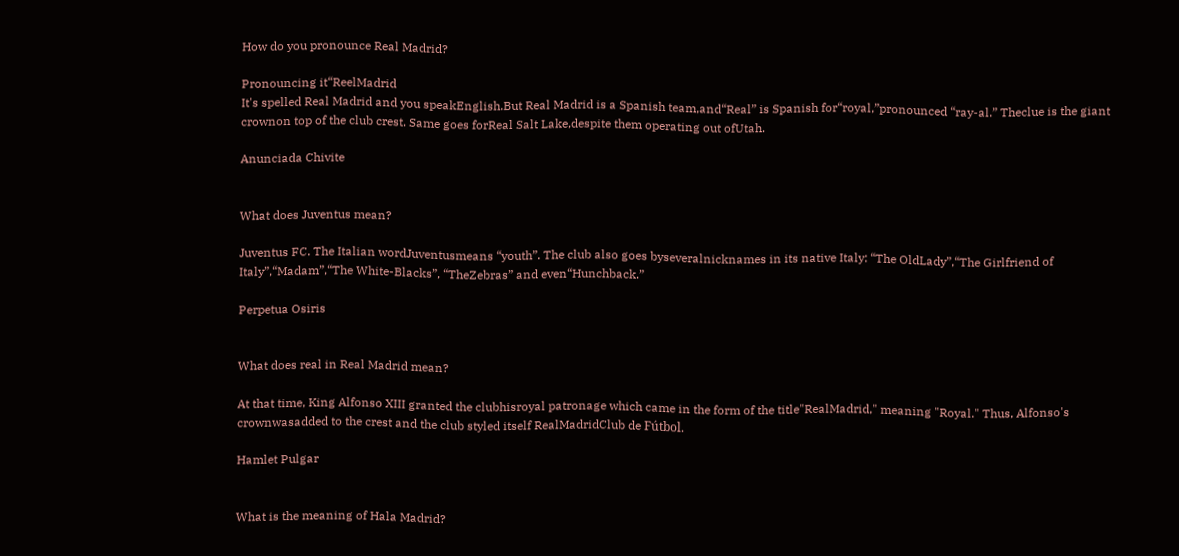How do you pronounce Real Madrid?

Pronouncing it“ReelMadrid
It's spelled Real Madrid and you speakEnglish.But Real Madrid is a Spanish team,and“Real” is Spanish for“royal,”pronounced “ray-al.” Theclue is the giant crownon top of the club crest. Same goes forReal Salt Lake,despite them operating out ofUtah.

Anunciada Chivite


What does Juventus mean?

Juventus FC. The Italian wordJuventusmeans “youth”. The club also goes byseveralnicknames in its native Italy: “The OldLady”,“The Girlfriend of Italy”,“Madam”,“The White-Blacks”, “TheZebras” and even“Hunchback.”

Perpetua Osiris


What does real in Real Madrid mean?

At that time, King Alfonso XIII granted the clubhisroyal patronage which came in the form of the title"RealMadrid," meaning "Royal." Thus, Alfonso's crownwasadded to the crest and the club styled itself RealMadridClub de Fútbol.

Hamlet Pulgar


What is the meaning of Hala Madrid?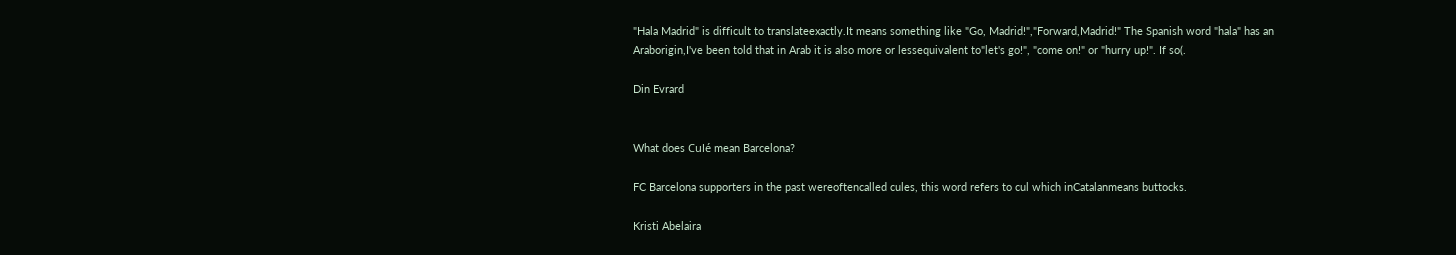"Hala Madrid" is difficult to translateexactly.It means something like "Go, Madrid!","Forward,Madrid!" The Spanish word "hala" has an Araborigin,I've been told that in Arab it is also more or lessequivalent to"let's go!", "come on!" or "hurry up!". If so(.

Din Evrard


What does Culé mean Barcelona?

FC Barcelona supporters in the past wereoftencalled cules, this word refers to cul which inCatalanmeans buttocks.

Kristi Abelaira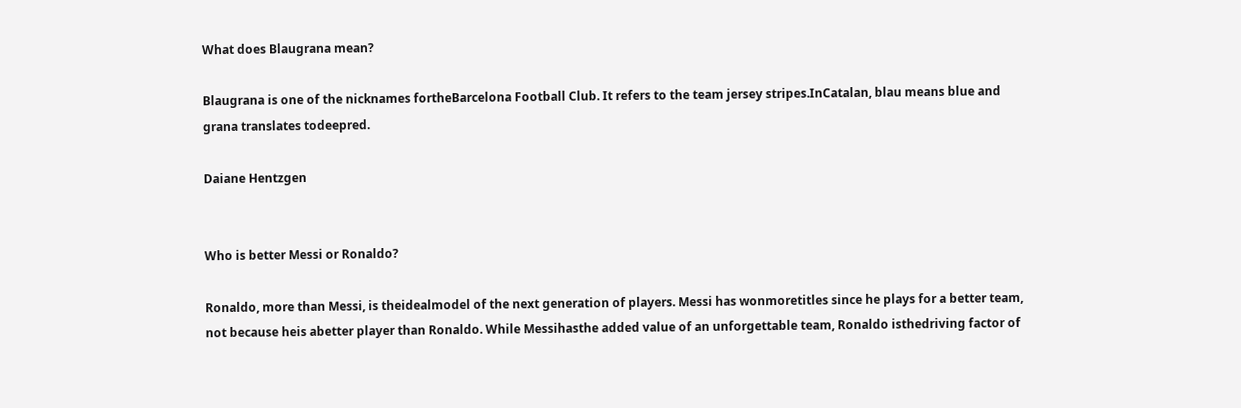What does Blaugrana mean?

Blaugrana is one of the nicknames fortheBarcelona Football Club. It refers to the team jersey stripes.InCatalan, blau means blue and grana translates todeepred.

Daiane Hentzgen


Who is better Messi or Ronaldo?

Ronaldo, more than Messi, is theidealmodel of the next generation of players. Messi has wonmoretitles since he plays for a better team, not because heis abetter player than Ronaldo. While Messihasthe added value of an unforgettable team, Ronaldo isthedriving factor of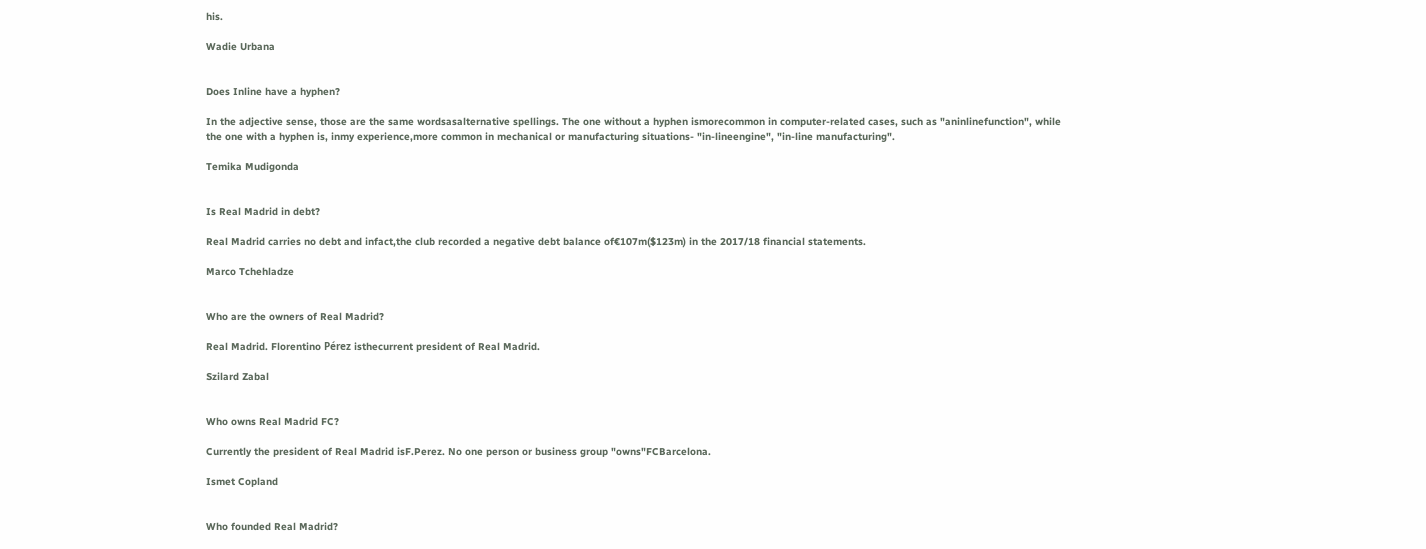his.

Wadie Urbana


Does Inline have a hyphen?

In the adjective sense, those are the same wordsasalternative spellings. The one without a hyphen ismorecommon in computer-related cases, such as "aninlinefunction", while the one with a hyphen is, inmy experience,more common in mechanical or manufacturing situations- "in-lineengine", "in-line manufacturing".

Temika Mudigonda


Is Real Madrid in debt?

Real Madrid carries no debt and infact,the club recorded a negative debt balance of€107m($123m) in the 2017/18 financial statements.

Marco Tchehladze


Who are the owners of Real Madrid?

Real Madrid. Florentino Pérez isthecurrent president of Real Madrid.

Szilard Zabal


Who owns Real Madrid FC?

Currently the president of Real Madrid isF.Perez. No one person or business group "owns"FCBarcelona.

Ismet Copland


Who founded Real Madrid?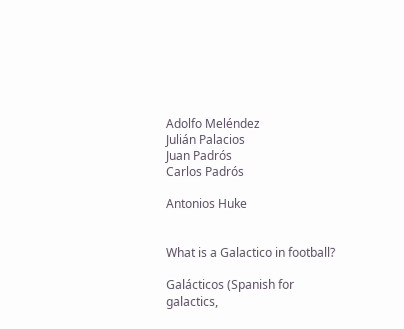Adolfo Meléndez
Julián Palacios
Juan Padrós
Carlos Padrós

Antonios Huke


What is a Galactico in football?

Galácticos (Spanish for galactics,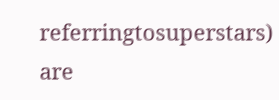referringtosuperstars) are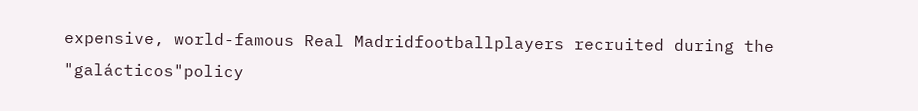expensive, world-famous Real Madridfootballplayers recruited during the "galácticos"policy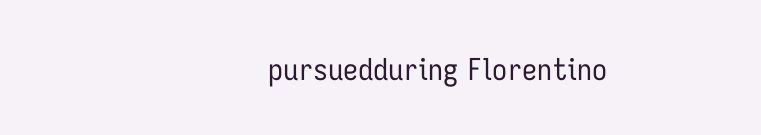pursuedduring Florentino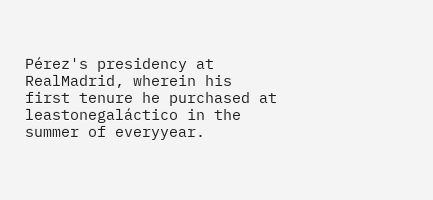Pérez's presidency at RealMadrid, wherein his first tenure he purchased at leastonegaláctico in the summer of everyyear.